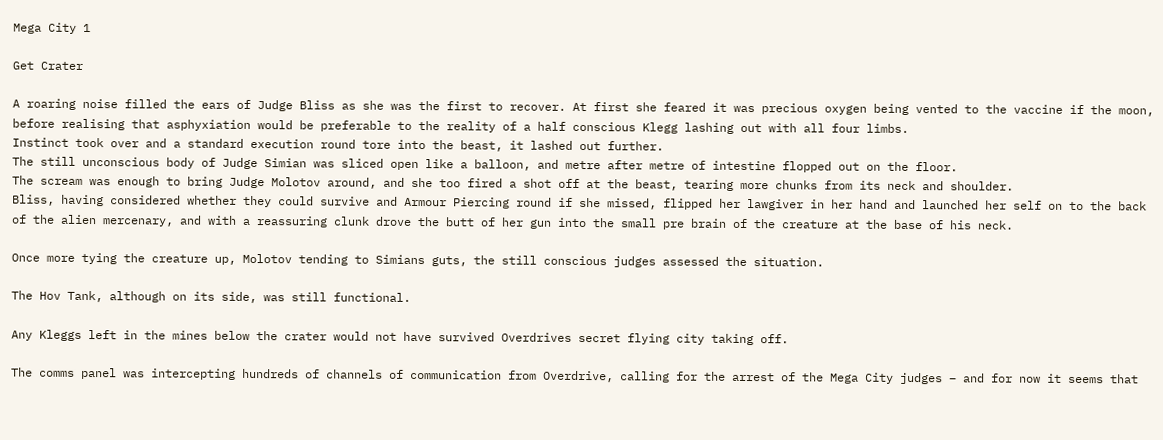Mega City 1

Get Crater

A roaring noise filled the ears of Judge Bliss as she was the first to recover. At first she feared it was precious oxygen being vented to the vaccine if the moon, before realising that asphyxiation would be preferable to the reality of a half conscious Klegg lashing out with all four limbs.
Instinct took over and a standard execution round tore into the beast, it lashed out further.
The still unconscious body of Judge Simian was sliced open like a balloon, and metre after metre of intestine flopped out on the floor.
The scream was enough to bring Judge Molotov around, and she too fired a shot off at the beast, tearing more chunks from its neck and shoulder.
Bliss, having considered whether they could survive and Armour Piercing round if she missed, flipped her lawgiver in her hand and launched her self on to the back of the alien mercenary, and with a reassuring clunk drove the butt of her gun into the small pre brain of the creature at the base of his neck.

Once more tying the creature up, Molotov tending to Simians guts, the still conscious judges assessed the situation.

The Hov Tank, although on its side, was still functional.

Any Kleggs left in the mines below the crater would not have survived Overdrives secret flying city taking off.

The comms panel was intercepting hundreds of channels of communication from Overdrive, calling for the arrest of the Mega City judges – and for now it seems that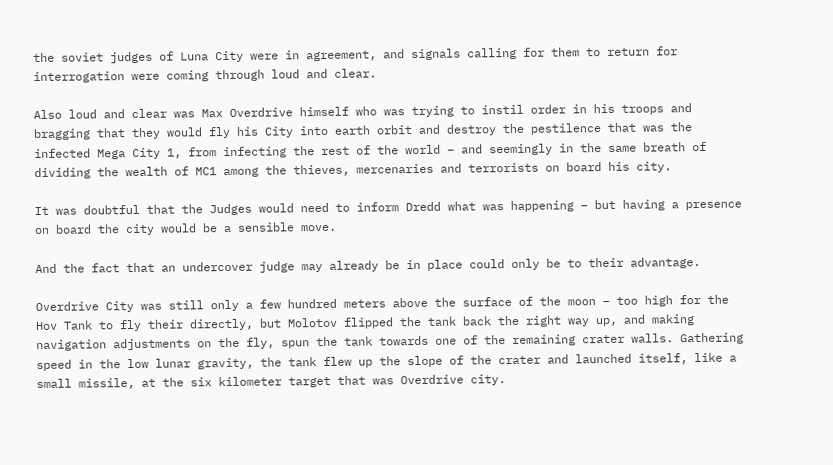the soviet judges of Luna City were in agreement, and signals calling for them to return for interrogation were coming through loud and clear.

Also loud and clear was Max Overdrive himself who was trying to instil order in his troops and bragging that they would fly his City into earth orbit and destroy the pestilence that was the infected Mega City 1, from infecting the rest of the world – and seemingly in the same breath of dividing the wealth of MC1 among the thieves, mercenaries and terrorists on board his city.

It was doubtful that the Judges would need to inform Dredd what was happening – but having a presence on board the city would be a sensible move.

And the fact that an undercover judge may already be in place could only be to their advantage.

Overdrive City was still only a few hundred meters above the surface of the moon – too high for the Hov Tank to fly their directly, but Molotov flipped the tank back the right way up, and making navigation adjustments on the fly, spun the tank towards one of the remaining crater walls. Gathering speed in the low lunar gravity, the tank flew up the slope of the crater and launched itself, like a small missile, at the six kilometer target that was Overdrive city.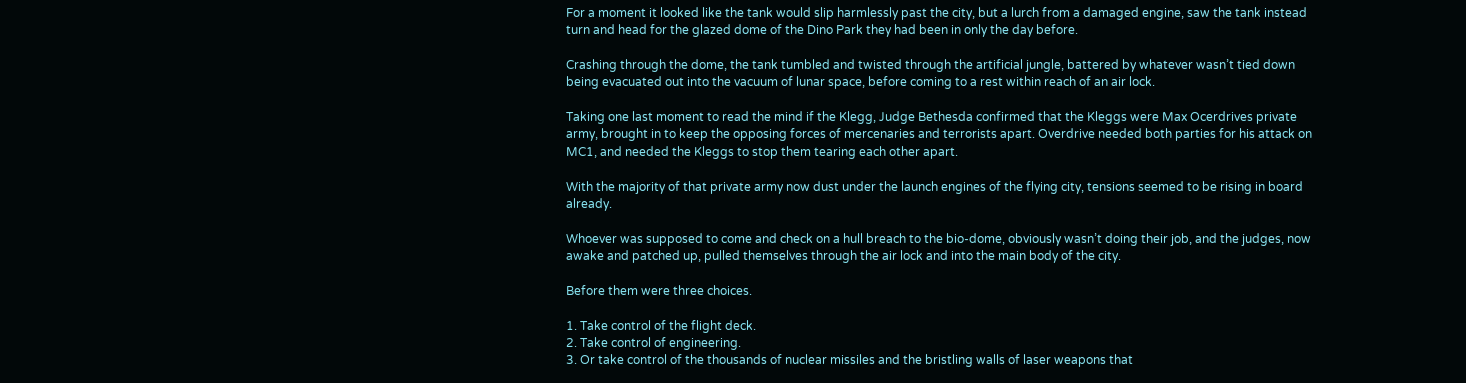For a moment it looked like the tank would slip harmlessly past the city, but a lurch from a damaged engine, saw the tank instead turn and head for the glazed dome of the Dino Park they had been in only the day before.

Crashing through the dome, the tank tumbled and twisted through the artificial jungle, battered by whatever wasn’t tied down being evacuated out into the vacuum of lunar space, before coming to a rest within reach of an air lock.

Taking one last moment to read the mind if the Klegg, Judge Bethesda confirmed that the Kleggs were Max Ocerdrives private army, brought in to keep the opposing forces of mercenaries and terrorists apart. Overdrive needed both parties for his attack on MC1, and needed the Kleggs to stop them tearing each other apart.

With the majority of that private army now dust under the launch engines of the flying city, tensions seemed to be rising in board already.

Whoever was supposed to come and check on a hull breach to the bio-dome, obviously wasn’t doing their job, and the judges, now awake and patched up, pulled themselves through the air lock and into the main body of the city.

Before them were three choices.

1. Take control of the flight deck.
2. Take control of engineering.
3. Or take control of the thousands of nuclear missiles and the bristling walls of laser weapons that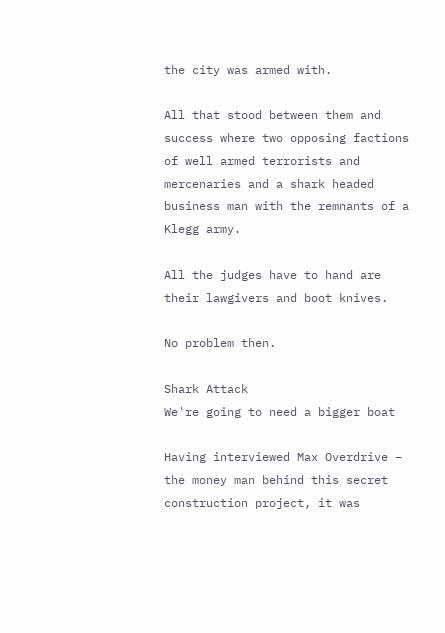the city was armed with.

All that stood between them and success where two opposing factions of well armed terrorists and mercenaries and a shark headed business man with the remnants of a Klegg army.

All the judges have to hand are their lawgivers and boot knives.

No problem then.

Shark Attack
We're going to need a bigger boat

Having interviewed Max Overdrive – the money man behind this secret construction project, it was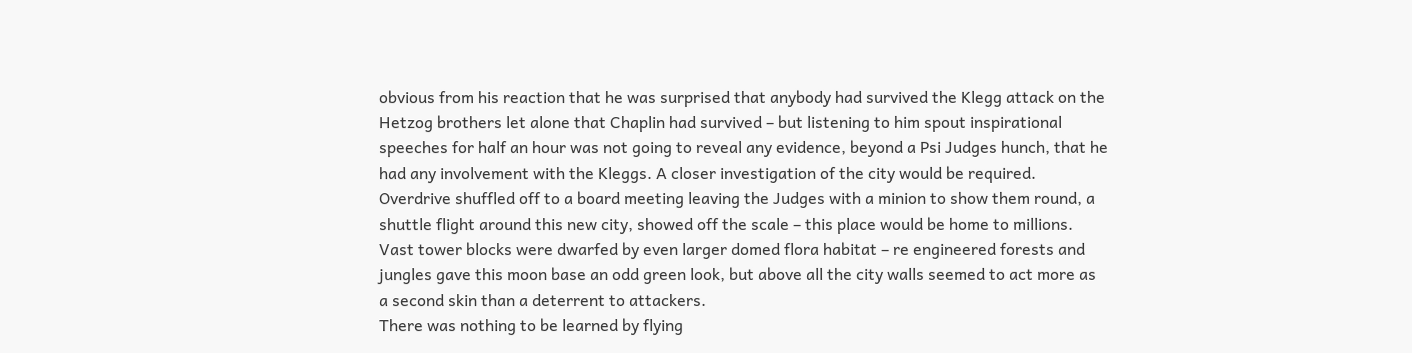obvious from his reaction that he was surprised that anybody had survived the Klegg attack on the Hetzog brothers let alone that Chaplin had survived – but listening to him spout inspirational speeches for half an hour was not going to reveal any evidence, beyond a Psi Judges hunch, that he had any involvement with the Kleggs. A closer investigation of the city would be required.
Overdrive shuffled off to a board meeting leaving the Judges with a minion to show them round, a shuttle flight around this new city, showed off the scale – this place would be home to millions. Vast tower blocks were dwarfed by even larger domed flora habitat – re engineered forests and jungles gave this moon base an odd green look, but above all the city walls seemed to act more as a second skin than a deterrent to attackers.
There was nothing to be learned by flying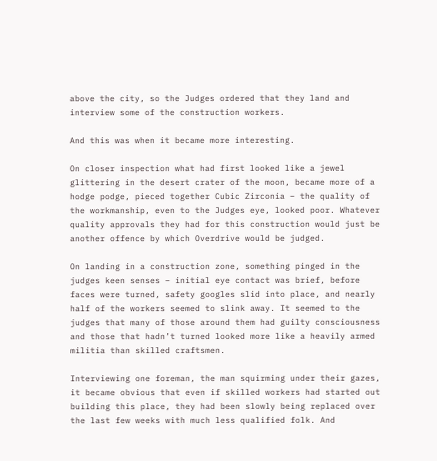above the city, so the Judges ordered that they land and interview some of the construction workers.

And this was when it became more interesting.

On closer inspection what had first looked like a jewel glittering in the desert crater of the moon, became more of a hodge podge, pieced together Cubic Zirconia – the quality of the workmanship, even to the Judges eye, looked poor. Whatever quality approvals they had for this construction would just be another offence by which Overdrive would be judged.

On landing in a construction zone, something pinged in the judges keen senses – initial eye contact was brief, before faces were turned, safety googles slid into place, and nearly half of the workers seemed to slink away. It seemed to the judges that many of those around them had guilty consciousness and those that hadn’t turned looked more like a heavily armed militia than skilled craftsmen.

Interviewing one foreman, the man squirming under their gazes, it became obvious that even if skilled workers had started out building this place, they had been slowly being replaced over the last few weeks with much less qualified folk. And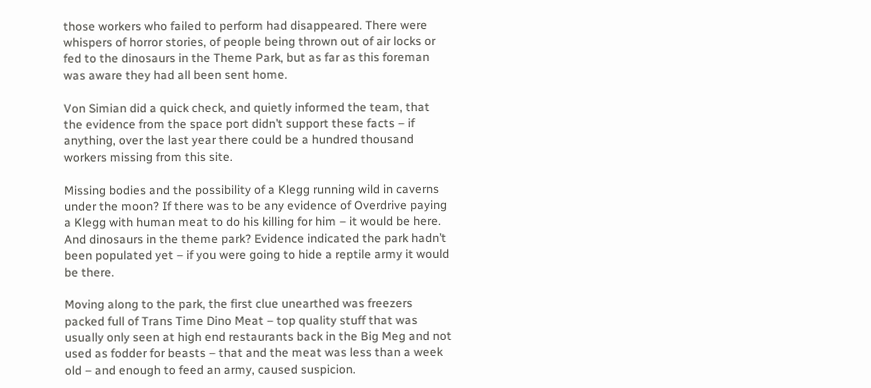those workers who failed to perform had disappeared. There were whispers of horror stories, of people being thrown out of air locks or fed to the dinosaurs in the Theme Park, but as far as this foreman was aware they had all been sent home.

Von Simian did a quick check, and quietly informed the team, that the evidence from the space port didn’t support these facts – if anything, over the last year there could be a hundred thousand workers missing from this site.

Missing bodies and the possibility of a Klegg running wild in caverns under the moon? If there was to be any evidence of Overdrive paying a Klegg with human meat to do his killing for him – it would be here. And dinosaurs in the theme park? Evidence indicated the park hadn’t been populated yet – if you were going to hide a reptile army it would be there.

Moving along to the park, the first clue unearthed was freezers packed full of Trans Time Dino Meat – top quality stuff that was usually only seen at high end restaurants back in the Big Meg and not used as fodder for beasts – that and the meat was less than a week old – and enough to feed an army, caused suspicion.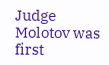Judge Molotov was first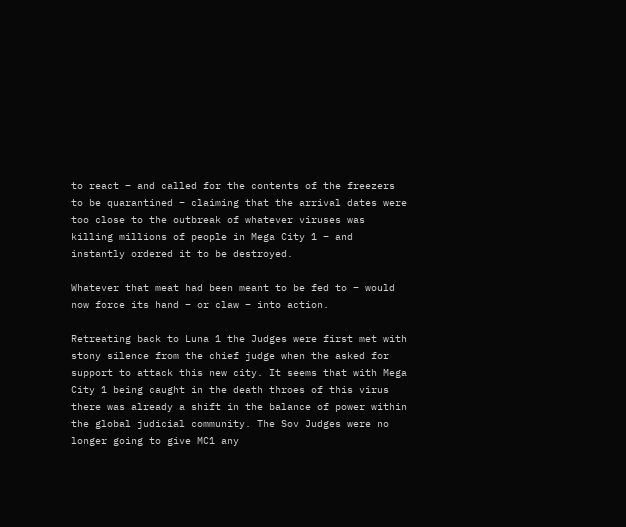to react – and called for the contents of the freezers to be quarantined – claiming that the arrival dates were too close to the outbreak of whatever viruses was killing millions of people in Mega City 1 – and instantly ordered it to be destroyed.

Whatever that meat had been meant to be fed to – would now force its hand – or claw – into action.

Retreating back to Luna 1 the Judges were first met with stony silence from the chief judge when the asked for support to attack this new city. It seems that with Mega City 1 being caught in the death throes of this virus there was already a shift in the balance of power within the global judicial community. The Sov Judges were no longer going to give MC1 any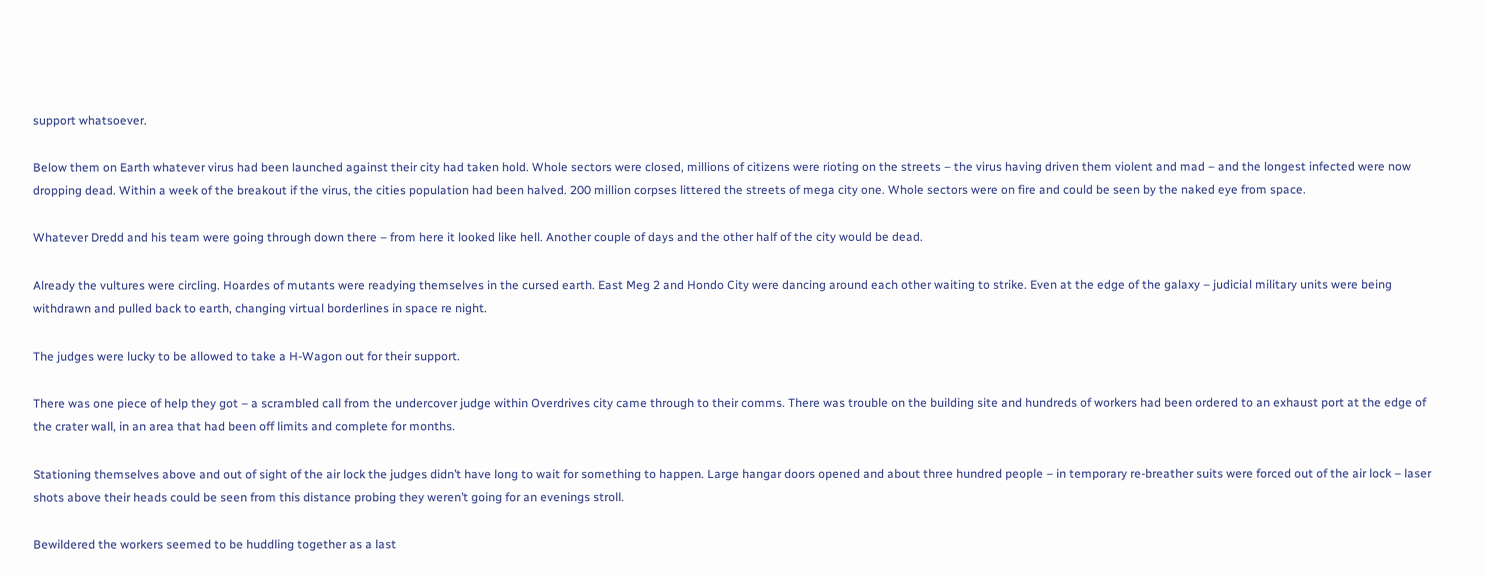support whatsoever.

Below them on Earth whatever virus had been launched against their city had taken hold. Whole sectors were closed, millions of citizens were rioting on the streets – the virus having driven them violent and mad – and the longest infected were now dropping dead. Within a week of the breakout if the virus, the cities population had been halved. 200 million corpses littered the streets of mega city one. Whole sectors were on fire and could be seen by the naked eye from space.

Whatever Dredd and his team were going through down there – from here it looked like hell. Another couple of days and the other half of the city would be dead.

Already the vultures were circling. Hoardes of mutants were readying themselves in the cursed earth. East Meg 2 and Hondo City were dancing around each other waiting to strike. Even at the edge of the galaxy – judicial military units were being withdrawn and pulled back to earth, changing virtual borderlines in space re night.

The judges were lucky to be allowed to take a H-Wagon out for their support.

There was one piece of help they got – a scrambled call from the undercover judge within Overdrives city came through to their comms. There was trouble on the building site and hundreds of workers had been ordered to an exhaust port at the edge of the crater wall, in an area that had been off limits and complete for months.

Stationing themselves above and out of sight of the air lock the judges didn’t have long to wait for something to happen. Large hangar doors opened and about three hundred people – in temporary re-breather suits were forced out of the air lock – laser shots above their heads could be seen from this distance probing they weren’t going for an evenings stroll.

Bewildered the workers seemed to be huddling together as a last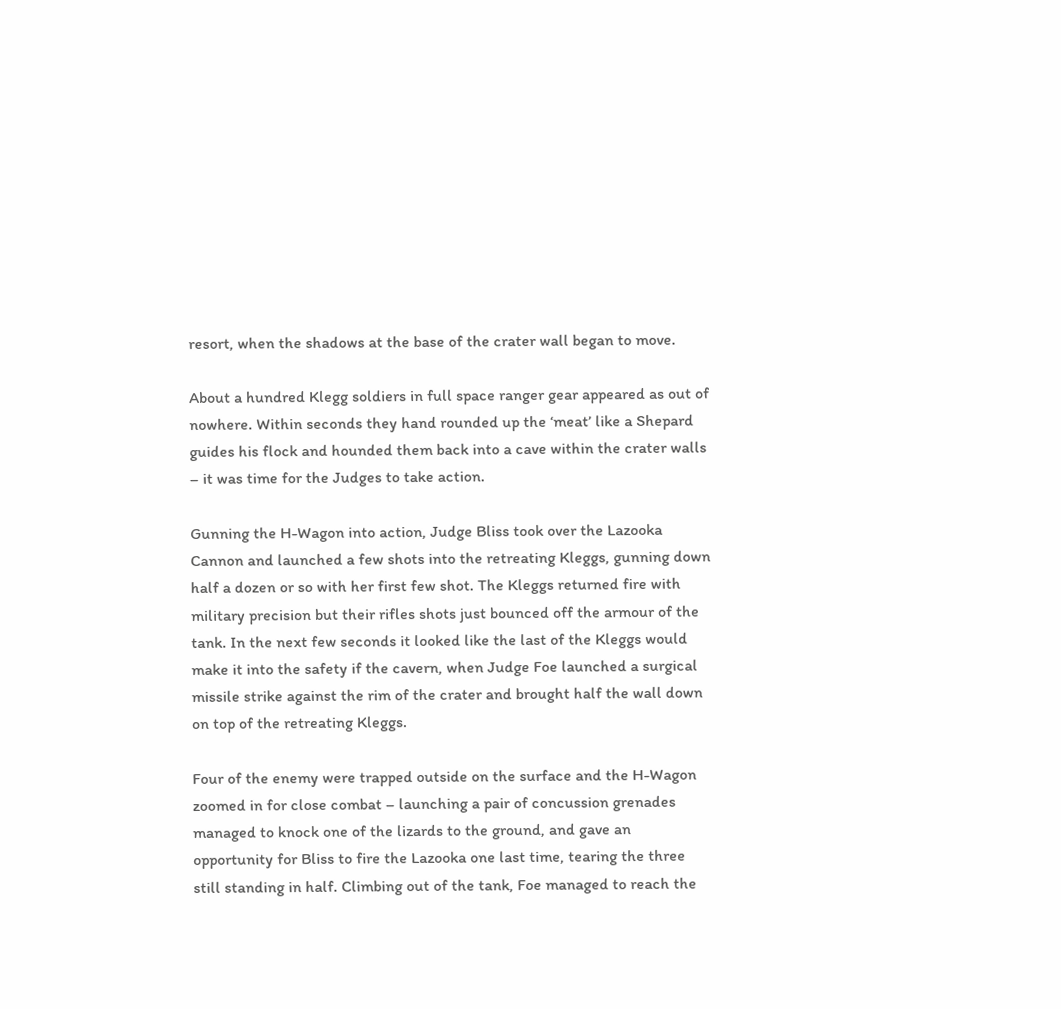resort, when the shadows at the base of the crater wall began to move.

About a hundred Klegg soldiers in full space ranger gear appeared as out of nowhere. Within seconds they hand rounded up the ‘meat’ like a Shepard guides his flock and hounded them back into a cave within the crater walls – it was time for the Judges to take action.

Gunning the H-Wagon into action, Judge Bliss took over the Lazooka Cannon and launched a few shots into the retreating Kleggs, gunning down half a dozen or so with her first few shot. The Kleggs returned fire with military precision but their rifles shots just bounced off the armour of the tank. In the next few seconds it looked like the last of the Kleggs would make it into the safety if the cavern, when Judge Foe launched a surgical missile strike against the rim of the crater and brought half the wall down on top of the retreating Kleggs.

Four of the enemy were trapped outside on the surface and the H-Wagon zoomed in for close combat – launching a pair of concussion grenades managed to knock one of the lizards to the ground, and gave an opportunity for Bliss to fire the Lazooka one last time, tearing the three still standing in half. Climbing out of the tank, Foe managed to reach the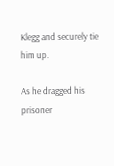Klegg and securely tie him up.

As he dragged his prisoner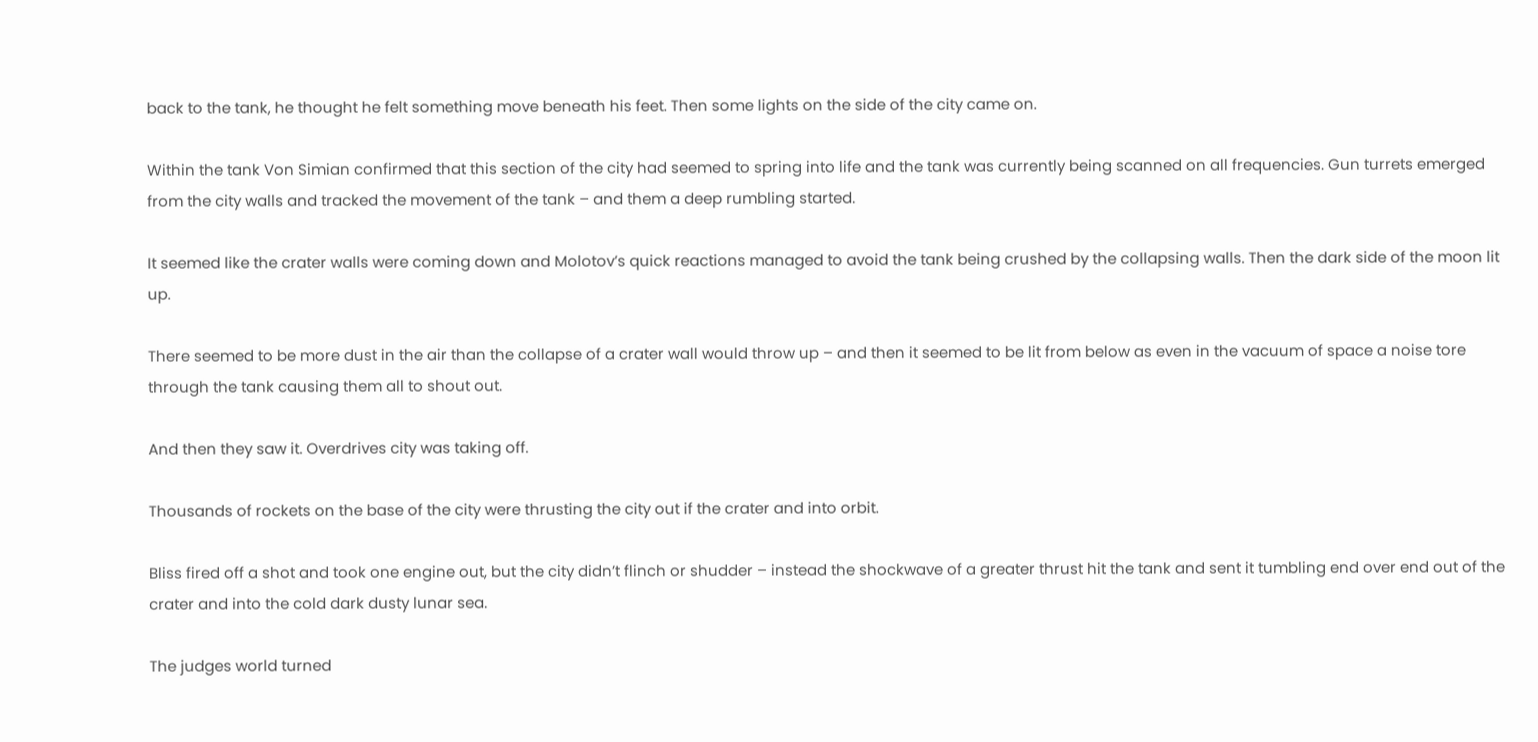back to the tank, he thought he felt something move beneath his feet. Then some lights on the side of the city came on.

Within the tank Von Simian confirmed that this section of the city had seemed to spring into life and the tank was currently being scanned on all frequencies. Gun turrets emerged from the city walls and tracked the movement of the tank – and them a deep rumbling started.

It seemed like the crater walls were coming down and Molotov’s quick reactions managed to avoid the tank being crushed by the collapsing walls. Then the dark side of the moon lit up.

There seemed to be more dust in the air than the collapse of a crater wall would throw up – and then it seemed to be lit from below as even in the vacuum of space a noise tore through the tank causing them all to shout out.

And then they saw it. Overdrives city was taking off.

Thousands of rockets on the base of the city were thrusting the city out if the crater and into orbit.

Bliss fired off a shot and took one engine out, but the city didn’t flinch or shudder – instead the shockwave of a greater thrust hit the tank and sent it tumbling end over end out of the crater and into the cold dark dusty lunar sea.

The judges world turned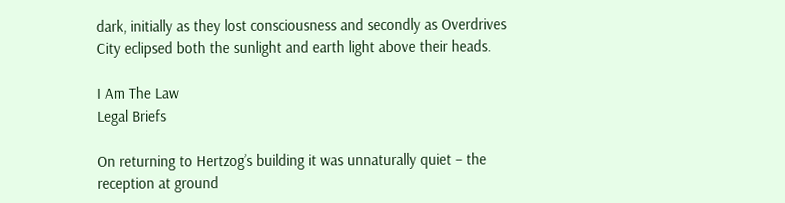dark, initially as they lost consciousness and secondly as Overdrives City eclipsed both the sunlight and earth light above their heads.

I Am The Law
Legal Briefs

On returning to Hertzog’s building it was unnaturally quiet – the reception at ground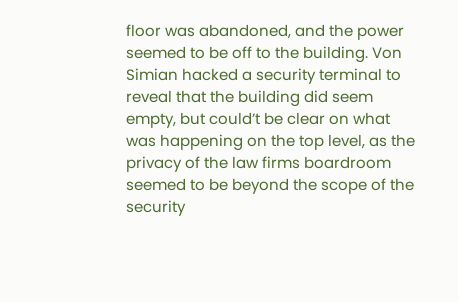floor was abandoned, and the power seemed to be off to the building. Von Simian hacked a security terminal to reveal that the building did seem empty, but could’t be clear on what was happening on the top level, as the privacy of the law firms boardroom seemed to be beyond the scope of the security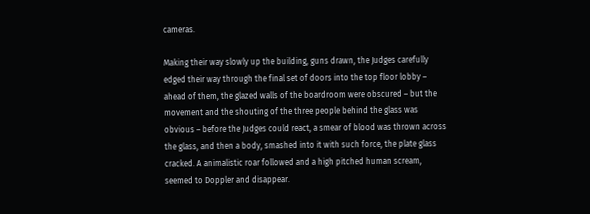cameras.

Making their way slowly up the building, guns drawn, the Judges carefully edged their way through the final set of doors into the top floor lobby – ahead of them, the glazed walls of the boardroom were obscured – but the movement and the shouting of the three people behind the glass was obvious – before the Judges could react, a smear of blood was thrown across the glass, and then a body, smashed into it with such force, the plate glass cracked. A animalistic roar followed and a high pitched human scream, seemed to Doppler and disappear.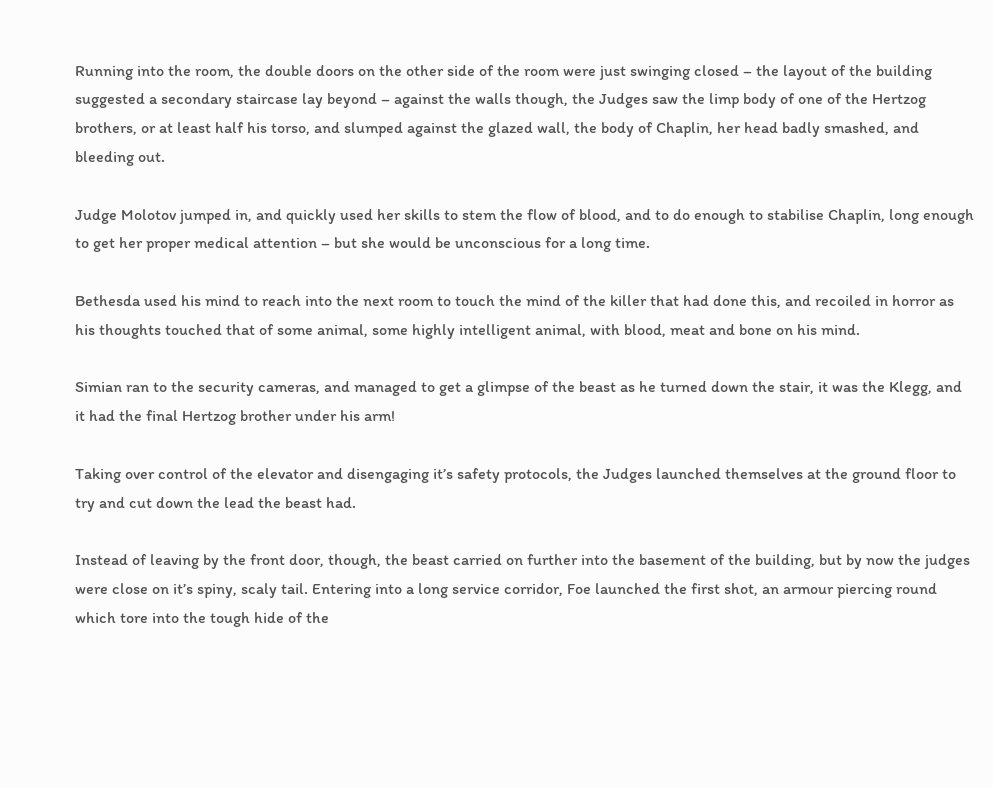Running into the room, the double doors on the other side of the room were just swinging closed – the layout of the building suggested a secondary staircase lay beyond – against the walls though, the Judges saw the limp body of one of the Hertzog brothers, or at least half his torso, and slumped against the glazed wall, the body of Chaplin, her head badly smashed, and bleeding out.

Judge Molotov jumped in, and quickly used her skills to stem the flow of blood, and to do enough to stabilise Chaplin, long enough to get her proper medical attention – but she would be unconscious for a long time.

Bethesda used his mind to reach into the next room to touch the mind of the killer that had done this, and recoiled in horror as his thoughts touched that of some animal, some highly intelligent animal, with blood, meat and bone on his mind.

Simian ran to the security cameras, and managed to get a glimpse of the beast as he turned down the stair, it was the Klegg, and it had the final Hertzog brother under his arm!

Taking over control of the elevator and disengaging it’s safety protocols, the Judges launched themselves at the ground floor to try and cut down the lead the beast had.

Instead of leaving by the front door, though, the beast carried on further into the basement of the building, but by now the judges were close on it’s spiny, scaly tail. Entering into a long service corridor, Foe launched the first shot, an armour piercing round which tore into the tough hide of the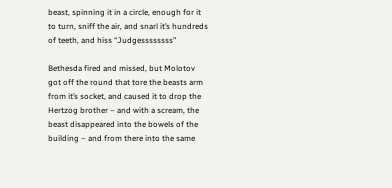beast, spinning it in a circle, enough for it to turn, sniff the air, and snarl it’s hundreds of teeth, and hiss “Judgessssssss”

Bethesda fired and missed, but Molotov got off the round that tore the beasts arm from it’s socket, and caused it to drop the Hertzog brother – and with a scream, the beast disappeared into the bowels of the building – and from there into the same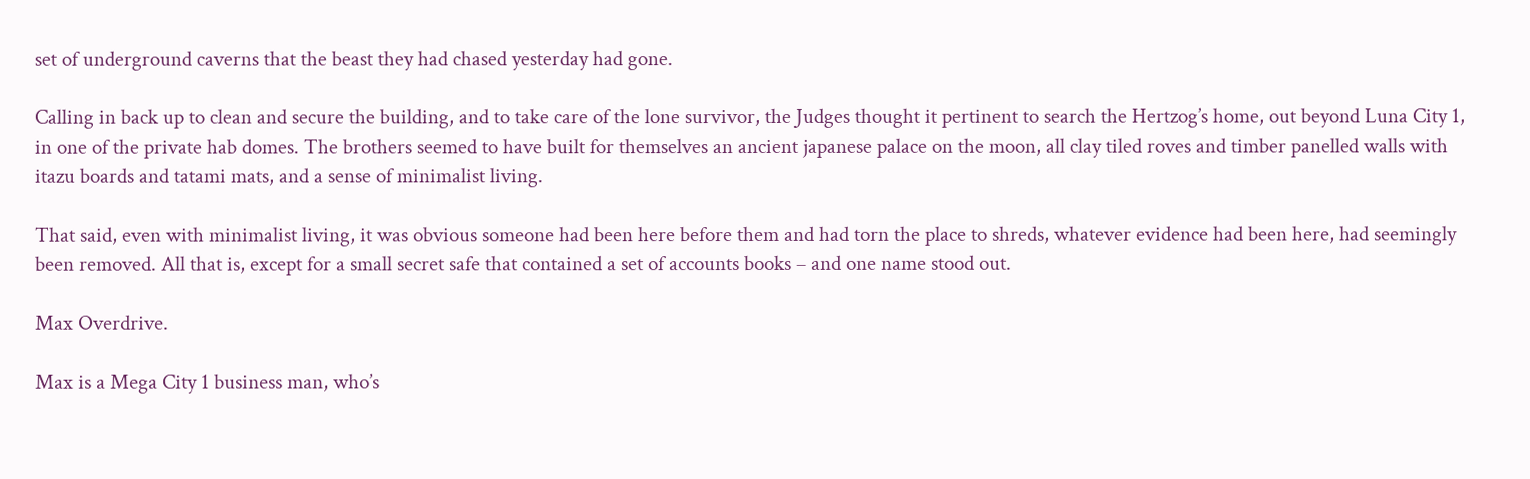set of underground caverns that the beast they had chased yesterday had gone.

Calling in back up to clean and secure the building, and to take care of the lone survivor, the Judges thought it pertinent to search the Hertzog’s home, out beyond Luna City 1, in one of the private hab domes. The brothers seemed to have built for themselves an ancient japanese palace on the moon, all clay tiled roves and timber panelled walls with itazu boards and tatami mats, and a sense of minimalist living.

That said, even with minimalist living, it was obvious someone had been here before them and had torn the place to shreds, whatever evidence had been here, had seemingly been removed. All that is, except for a small secret safe that contained a set of accounts books – and one name stood out.

Max Overdrive.

Max is a Mega City 1 business man, who’s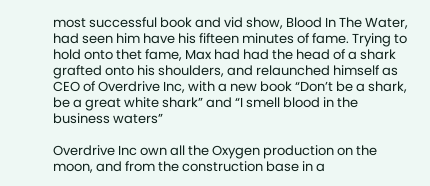most successful book and vid show, Blood In The Water, had seen him have his fifteen minutes of fame. Trying to hold onto thet fame, Max had had the head of a shark grafted onto his shoulders, and relaunched himself as CEO of Overdrive Inc, with a new book “Don’t be a shark, be a great white shark” and “I smell blood in the business waters”

Overdrive Inc own all the Oxygen production on the moon, and from the construction base in a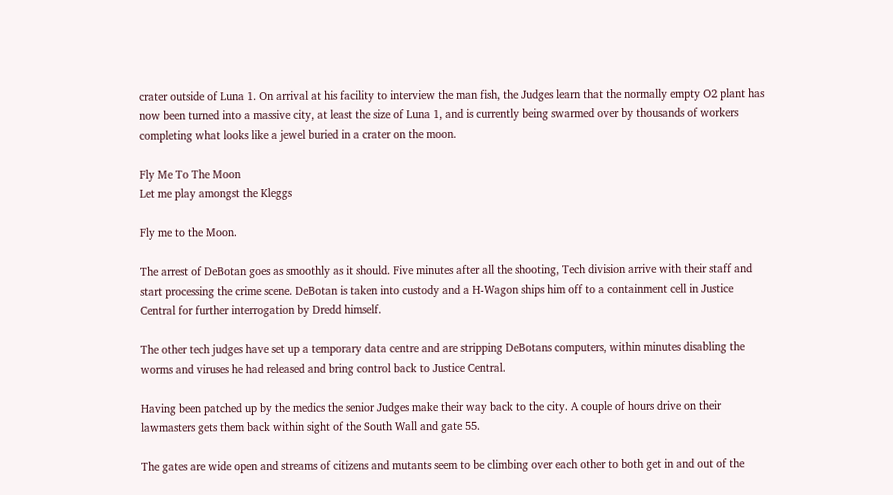crater outside of Luna 1. On arrival at his facility to interview the man fish, the Judges learn that the normally empty O2 plant has now been turned into a massive city, at least the size of Luna 1, and is currently being swarmed over by thousands of workers completing what looks like a jewel buried in a crater on the moon.

Fly Me To The Moon
Let me play amongst the Kleggs

Fly me to the Moon.

The arrest of DeBotan goes as smoothly as it should. Five minutes after all the shooting, Tech division arrive with their staff and start processing the crime scene. DeBotan is taken into custody and a H-Wagon ships him off to a containment cell in Justice Central for further interrogation by Dredd himself.

The other tech judges have set up a temporary data centre and are stripping DeBotans computers, within minutes disabling the worms and viruses he had released and bring control back to Justice Central.

Having been patched up by the medics the senior Judges make their way back to the city. A couple of hours drive on their lawmasters gets them back within sight of the South Wall and gate 55.

The gates are wide open and streams of citizens and mutants seem to be climbing over each other to both get in and out of the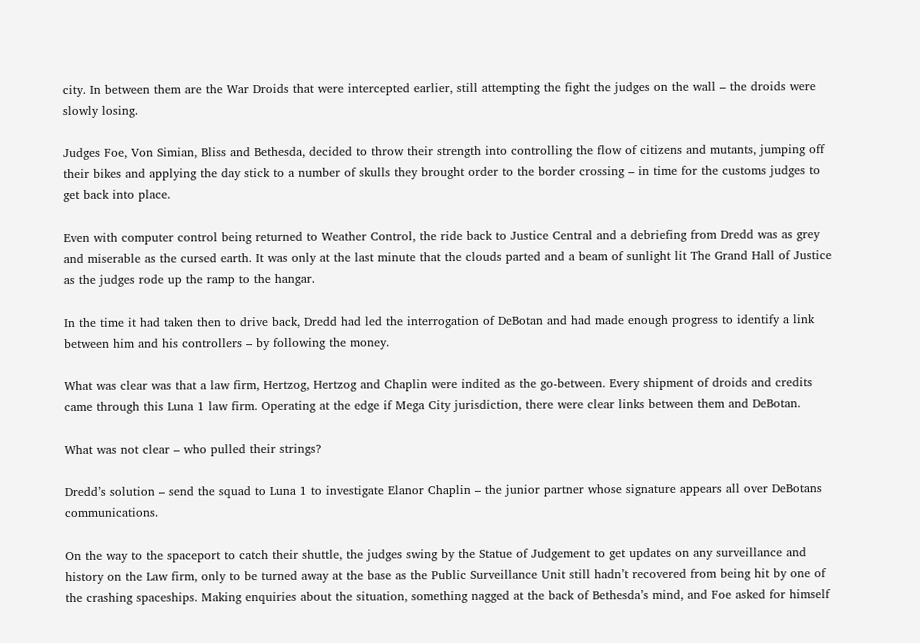city. In between them are the War Droids that were intercepted earlier, still attempting the fight the judges on the wall – the droids were slowly losing.

Judges Foe, Von Simian, Bliss and Bethesda, decided to throw their strength into controlling the flow of citizens and mutants, jumping off their bikes and applying the day stick to a number of skulls they brought order to the border crossing – in time for the customs judges to get back into place.

Even with computer control being returned to Weather Control, the ride back to Justice Central and a debriefing from Dredd was as grey and miserable as the cursed earth. It was only at the last minute that the clouds parted and a beam of sunlight lit The Grand Hall of Justice as the judges rode up the ramp to the hangar.

In the time it had taken then to drive back, Dredd had led the interrogation of DeBotan and had made enough progress to identify a link between him and his controllers – by following the money.

What was clear was that a law firm, Hertzog, Hertzog and Chaplin were indited as the go-between. Every shipment of droids and credits came through this Luna 1 law firm. Operating at the edge if Mega City jurisdiction, there were clear links between them and DeBotan.

What was not clear – who pulled their strings?

Dredd’s solution – send the squad to Luna 1 to investigate Elanor Chaplin – the junior partner whose signature appears all over DeBotans communications.

On the way to the spaceport to catch their shuttle, the judges swing by the Statue of Judgement to get updates on any surveillance and history on the Law firm, only to be turned away at the base as the Public Surveillance Unit still hadn’t recovered from being hit by one of the crashing spaceships. Making enquiries about the situation, something nagged at the back of Bethesda’s mind, and Foe asked for himself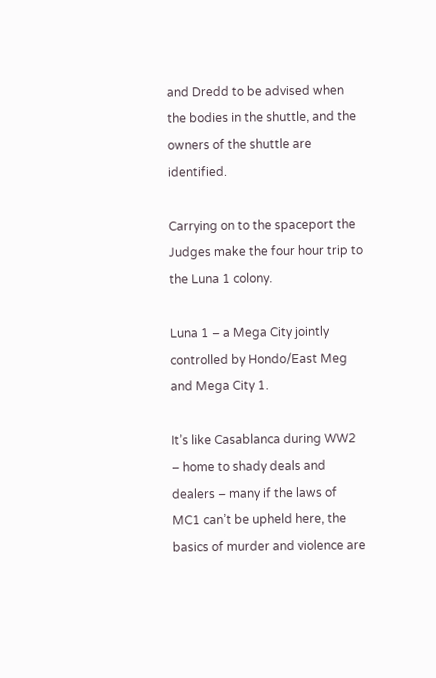and Dredd to be advised when the bodies in the shuttle, and the owners of the shuttle are identified.

Carrying on to the spaceport the Judges make the four hour trip to the Luna 1 colony.

Luna 1 – a Mega City jointly controlled by Hondo/East Meg and Mega City 1.

It’s like Casablanca during WW2 – home to shady deals and dealers – many if the laws of MC1 can’t be upheld here, the basics of murder and violence are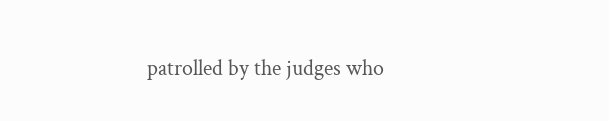patrolled by the judges who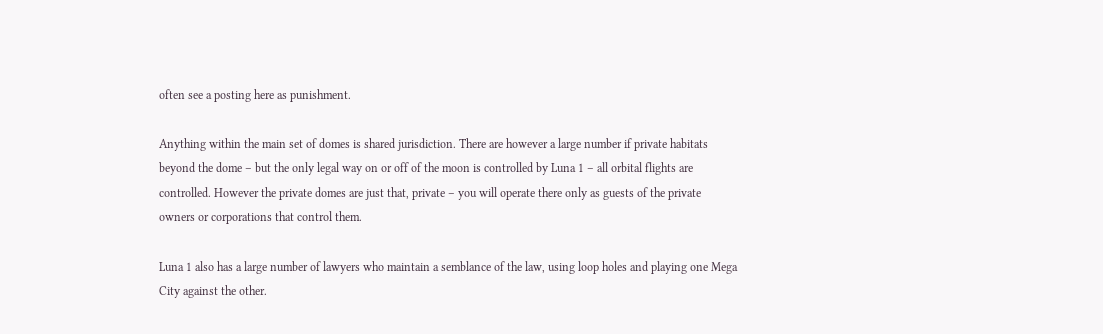often see a posting here as punishment.

Anything within the main set of domes is shared jurisdiction. There are however a large number if private habitats beyond the dome – but the only legal way on or off of the moon is controlled by Luna 1 – all orbital flights are controlled. However the private domes are just that, private – you will operate there only as guests of the private owners or corporations that control them.

Luna 1 also has a large number of lawyers who maintain a semblance of the law, using loop holes and playing one Mega City against the other.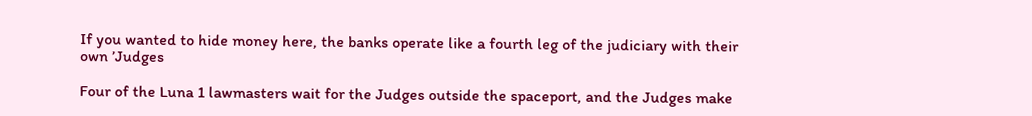If you wanted to hide money here, the banks operate like a fourth leg of the judiciary with their own ’Judges

Four of the Luna 1 lawmasters wait for the Judges outside the spaceport, and the Judges make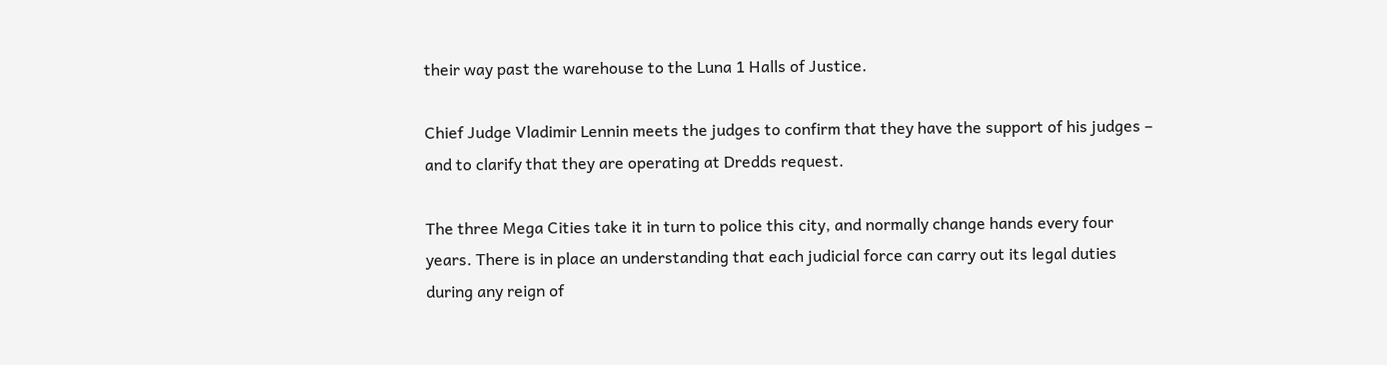their way past the warehouse to the Luna 1 Halls of Justice.

Chief Judge Vladimir Lennin meets the judges to confirm that they have the support of his judges – and to clarify that they are operating at Dredds request.

The three Mega Cities take it in turn to police this city, and normally change hands every four years. There is in place an understanding that each judicial force can carry out its legal duties during any reign of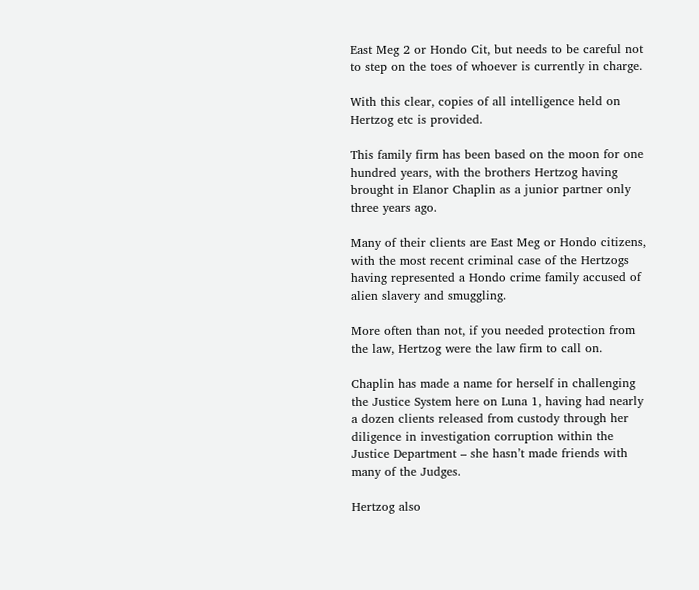East Meg 2 or Hondo Cit, but needs to be careful not to step on the toes of whoever is currently in charge.

With this clear, copies of all intelligence held on Hertzog etc is provided.

This family firm has been based on the moon for one hundred years, with the brothers Hertzog having brought in Elanor Chaplin as a junior partner only three years ago.

Many of their clients are East Meg or Hondo citizens, with the most recent criminal case of the Hertzogs having represented a Hondo crime family accused of alien slavery and smuggling.

More often than not, if you needed protection from the law, Hertzog were the law firm to call on.

Chaplin has made a name for herself in challenging the Justice System here on Luna 1, having had nearly a dozen clients released from custody through her diligence in investigation corruption within the Justice Department – she hasn’t made friends with many of the Judges.

Hertzog also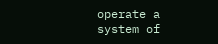operate a system of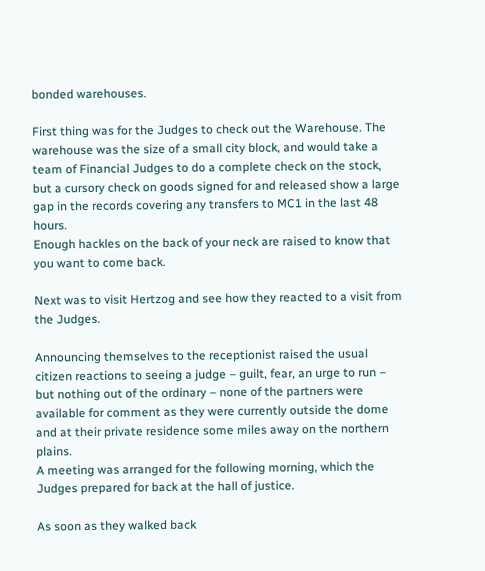bonded warehouses.

First thing was for the Judges to check out the Warehouse. The warehouse was the size of a small city block, and would take a team of Financial Judges to do a complete check on the stock, but a cursory check on goods signed for and released show a large gap in the records covering any transfers to MC1 in the last 48 hours.
Enough hackles on the back of your neck are raised to know that you want to come back.

Next was to visit Hertzog and see how they reacted to a visit from the Judges.

Announcing themselves to the receptionist raised the usual citizen reactions to seeing a judge – guilt, fear, an urge to run – but nothing out of the ordinary – none of the partners were available for comment as they were currently outside the dome and at their private residence some miles away on the northern plains.
A meeting was arranged for the following morning, which the Judges prepared for back at the hall of justice.

As soon as they walked back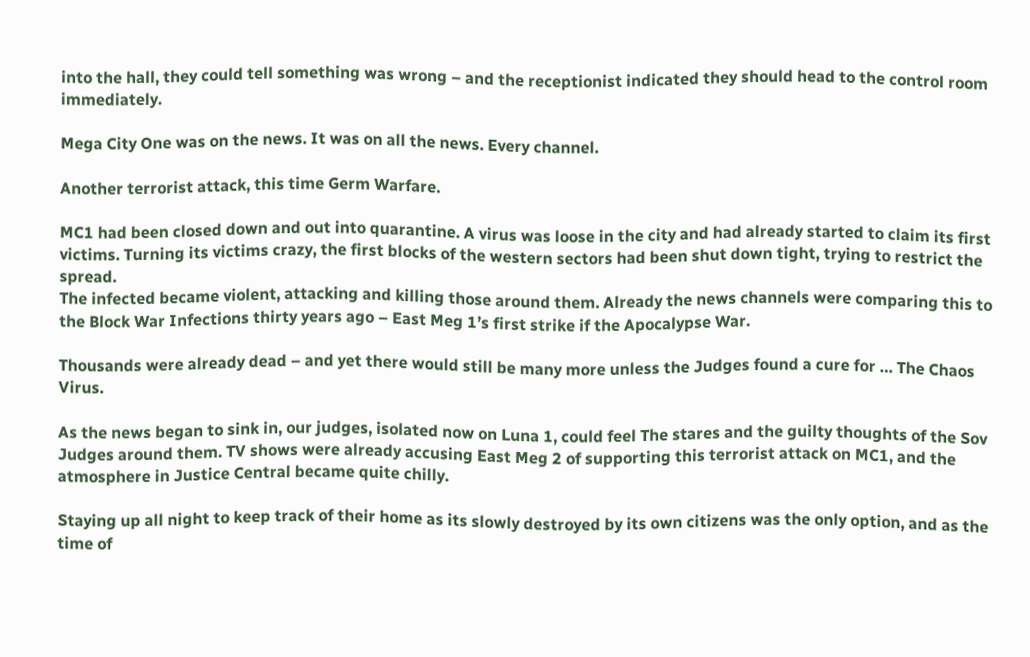into the hall, they could tell something was wrong – and the receptionist indicated they should head to the control room immediately.

Mega City One was on the news. It was on all the news. Every channel.

Another terrorist attack, this time Germ Warfare.

MC1 had been closed down and out into quarantine. A virus was loose in the city and had already started to claim its first victims. Turning its victims crazy, the first blocks of the western sectors had been shut down tight, trying to restrict the spread.
The infected became violent, attacking and killing those around them. Already the news channels were comparing this to the Block War Infections thirty years ago – East Meg 1’s first strike if the Apocalypse War.

Thousands were already dead – and yet there would still be many more unless the Judges found a cure for … The Chaos Virus.

As the news began to sink in, our judges, isolated now on Luna 1, could feel The stares and the guilty thoughts of the Sov Judges around them. TV shows were already accusing East Meg 2 of supporting this terrorist attack on MC1, and the atmosphere in Justice Central became quite chilly.

Staying up all night to keep track of their home as its slowly destroyed by its own citizens was the only option, and as the time of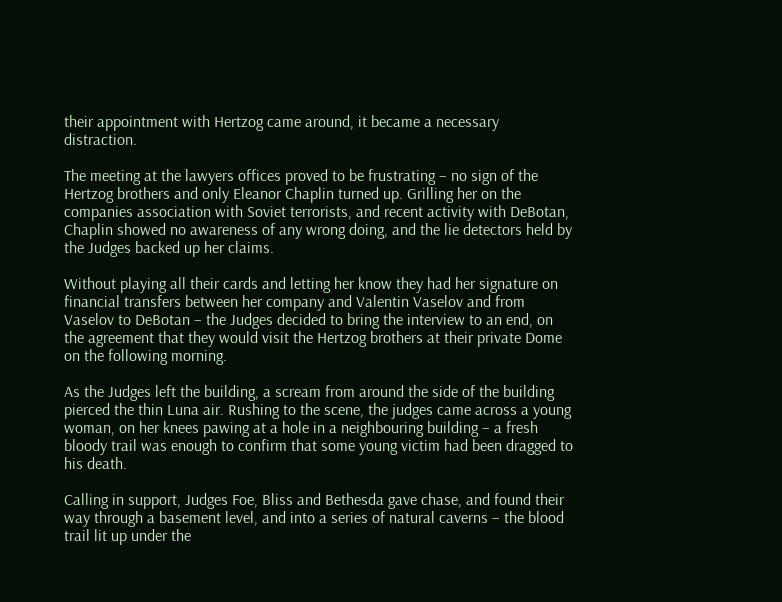their appointment with Hertzog came around, it became a necessary distraction.

The meeting at the lawyers offices proved to be frustrating – no sign of the Hertzog brothers and only Eleanor Chaplin turned up. Grilling her on the companies association with Soviet terrorists, and recent activity with DeBotan, Chaplin showed no awareness of any wrong doing, and the lie detectors held by the Judges backed up her claims.

Without playing all their cards and letting her know they had her signature on financial transfers between her company and Valentin Vaselov and from Vaselov to DeBotan – the Judges decided to bring the interview to an end, on the agreement that they would visit the Hertzog brothers at their private Dome on the following morning.

As the Judges left the building, a scream from around the side of the building pierced the thin Luna air. Rushing to the scene, the judges came across a young woman, on her knees pawing at a hole in a neighbouring building – a fresh bloody trail was enough to confirm that some young victim had been dragged to his death.

Calling in support, Judges Foe, Bliss and Bethesda gave chase, and found their way through a basement level, and into a series of natural caverns – the blood trail lit up under the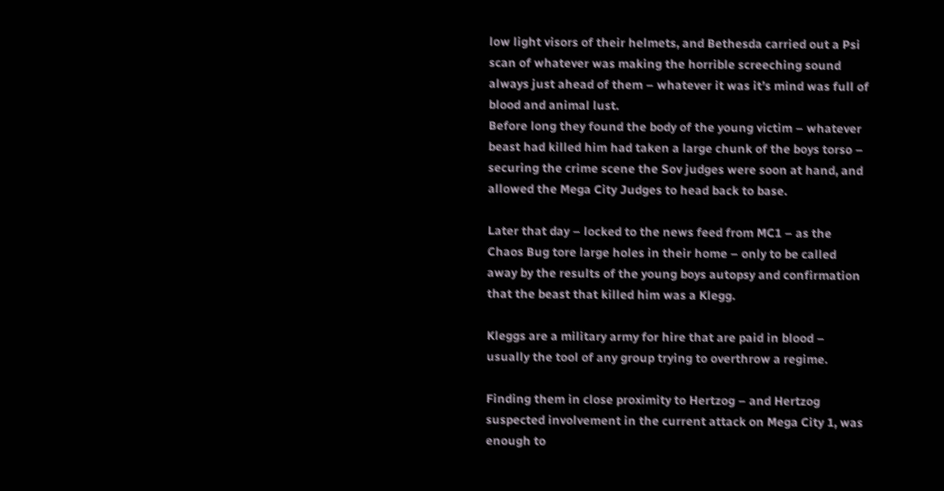low light visors of their helmets, and Bethesda carried out a Psi scan of whatever was making the horrible screeching sound always just ahead of them – whatever it was it’s mind was full of blood and animal lust.
Before long they found the body of the young victim – whatever beast had killed him had taken a large chunk of the boys torso – securing the crime scene the Sov judges were soon at hand, and allowed the Mega City Judges to head back to base.

Later that day – locked to the news feed from MC1 – as the Chaos Bug tore large holes in their home – only to be called away by the results of the young boys autopsy and confirmation that the beast that killed him was a Klegg.

Kleggs are a military army for hire that are paid in blood – usually the tool of any group trying to overthrow a regime.

Finding them in close proximity to Hertzog – and Hertzog suspected involvement in the current attack on Mega City 1, was enough to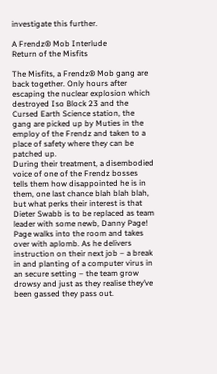investigate this further.

A Frendz® Mob Interlude
Return of the Misfits

The Misfits, a Frendz® Mob gang are back together. Only hours after escaping the nuclear explosion which destroyed Iso Block 23 and the Cursed Earth Science station, the gang are picked up by Muties in the employ of the Frendz and taken to a place of safety where they can be patched up.
During their treatment, a disembodied voice of one of the Frendz bosses tells them how disappointed he is in them, one last chance blah blah blah, but what perks their interest is that Dieter Swabb is to be replaced as team leader with some newb, Danny Page!
Page walks into the room and takes over with aplomb. As he delivers instruction on their next job – a break in and planting of a computer virus in an secure setting – the team grow drowsy and just as they realise they’ve been gassed they pass out.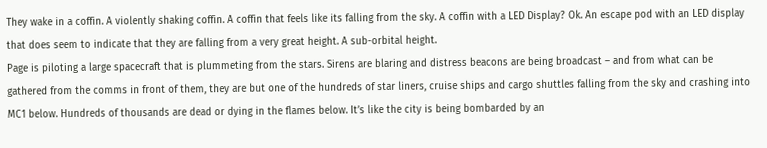They wake in a coffin. A violently shaking coffin. A coffin that feels like its falling from the sky. A coffin with a LED Display? Ok. An escape pod with an LED display that does seem to indicate that they are falling from a very great height. A sub-orbital height.
Page is piloting a large spacecraft that is plummeting from the stars. Sirens are blaring and distress beacons are being broadcast – and from what can be gathered from the comms in front of them, they are but one of the hundreds of star liners, cruise ships and cargo shuttles falling from the sky and crashing into MC1 below. Hundreds of thousands are dead or dying in the flames below. It’s like the city is being bombarded by an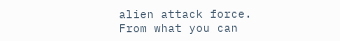alien attack force.
From what you can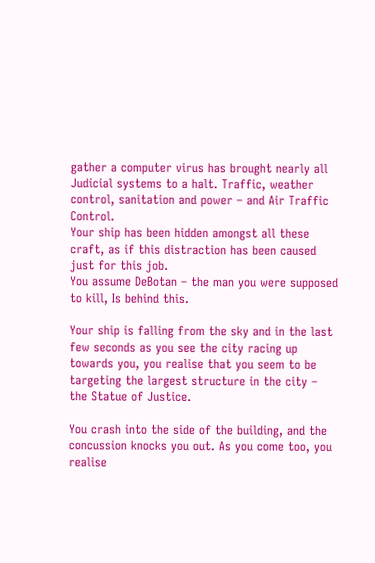gather a computer virus has brought nearly all Judicial systems to a halt. Traffic, weather control, sanitation and power – and Air Traffic Control.
Your ship has been hidden amongst all these craft, as if this distraction has been caused just for this job.
You assume DeBotan – the man you were supposed to kill, Is behind this.

Your ship is falling from the sky and in the last few seconds as you see the city racing up towards you, you realise that you seem to be targeting the largest structure in the city – the Statue of Justice.

You crash into the side of the building, and the concussion knocks you out. As you come too, you realise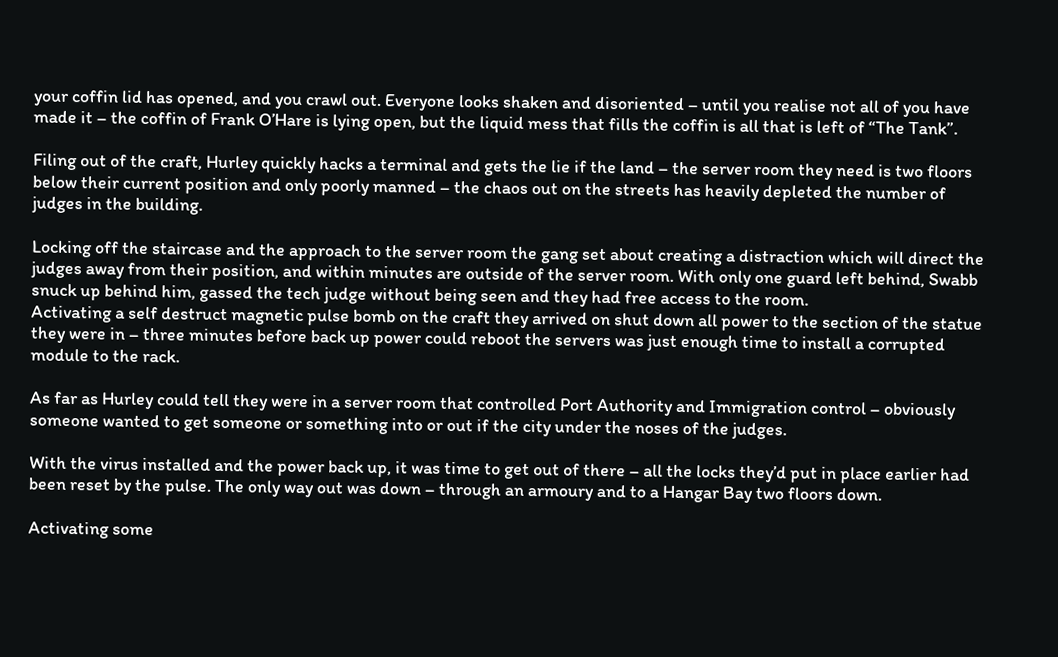your coffin lid has opened, and you crawl out. Everyone looks shaken and disoriented – until you realise not all of you have made it – the coffin of Frank O’Hare is lying open, but the liquid mess that fills the coffin is all that is left of “The Tank”.

Filing out of the craft, Hurley quickly hacks a terminal and gets the lie if the land – the server room they need is two floors below their current position and only poorly manned – the chaos out on the streets has heavily depleted the number of judges in the building.

Locking off the staircase and the approach to the server room the gang set about creating a distraction which will direct the judges away from their position, and within minutes are outside of the server room. With only one guard left behind, Swabb snuck up behind him, gassed the tech judge without being seen and they had free access to the room.
Activating a self destruct magnetic pulse bomb on the craft they arrived on shut down all power to the section of the statue they were in – three minutes before back up power could reboot the servers was just enough time to install a corrupted module to the rack.

As far as Hurley could tell they were in a server room that controlled Port Authority and Immigration control – obviously someone wanted to get someone or something into or out if the city under the noses of the judges.

With the virus installed and the power back up, it was time to get out of there – all the locks they’d put in place earlier had been reset by the pulse. The only way out was down – through an armoury and to a Hangar Bay two floors down.

Activating some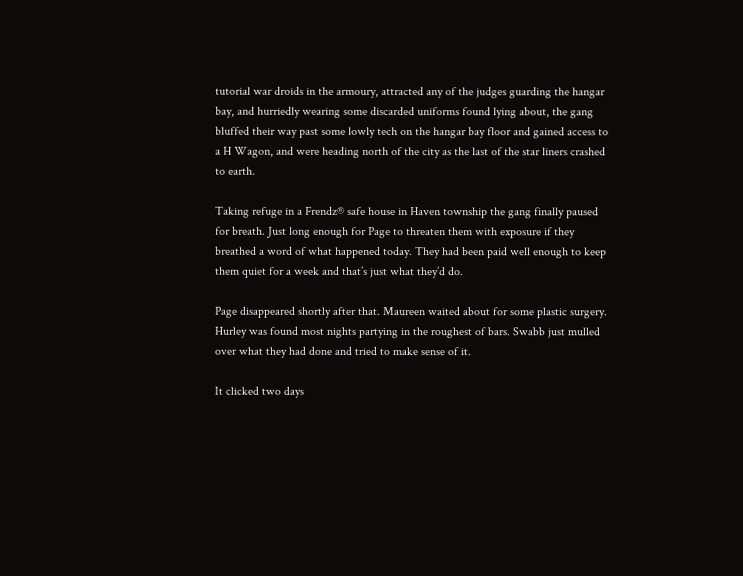tutorial war droids in the armoury, attracted any of the judges guarding the hangar bay, and hurriedly wearing some discarded uniforms found lying about, the gang bluffed their way past some lowly tech on the hangar bay floor and gained access to a H Wagon, and were heading north of the city as the last of the star liners crashed to earth.

Taking refuge in a Frendz® safe house in Haven township the gang finally paused for breath. Just long enough for Page to threaten them with exposure if they breathed a word of what happened today. They had been paid well enough to keep them quiet for a week and that’s just what they’d do.

Page disappeared shortly after that. Maureen waited about for some plastic surgery. Hurley was found most nights partying in the roughest of bars. Swabb just mulled over what they had done and tried to make sense of it.

It clicked two days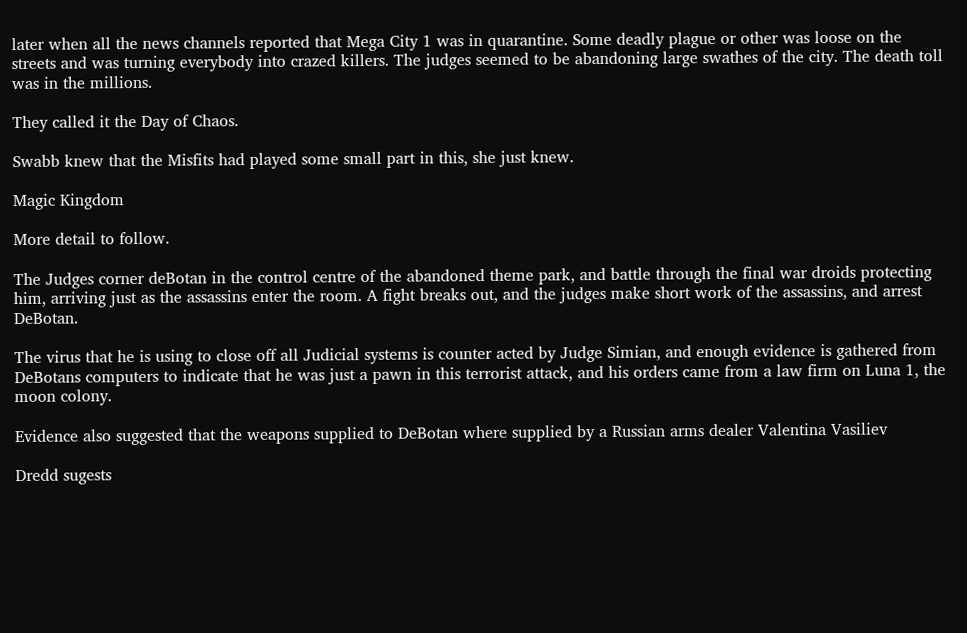later when all the news channels reported that Mega City 1 was in quarantine. Some deadly plague or other was loose on the streets and was turning everybody into crazed killers. The judges seemed to be abandoning large swathes of the city. The death toll was in the millions.

They called it the Day of Chaos.

Swabb knew that the Misfits had played some small part in this, she just knew.

Magic Kingdom

More detail to follow.

The Judges corner deBotan in the control centre of the abandoned theme park, and battle through the final war droids protecting him, arriving just as the assassins enter the room. A fight breaks out, and the judges make short work of the assassins, and arrest DeBotan.

The virus that he is using to close off all Judicial systems is counter acted by Judge Simian, and enough evidence is gathered from DeBotans computers to indicate that he was just a pawn in this terrorist attack, and his orders came from a law firm on Luna 1, the moon colony.

Evidence also suggested that the weapons supplied to DeBotan where supplied by a Russian arms dealer Valentina Vasiliev

Dredd sugests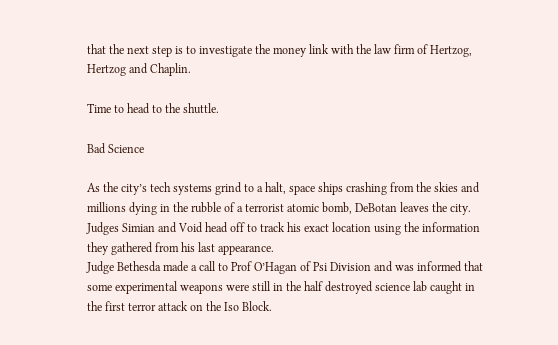that the next step is to investigate the money link with the law firm of Hertzog, Hertzog and Chaplin.

Time to head to the shuttle.

Bad Science

As the city’s tech systems grind to a halt, space ships crashing from the skies and millions dying in the rubble of a terrorist atomic bomb, DeBotan leaves the city. Judges Simian and Void head off to track his exact location using the information they gathered from his last appearance.
Judge Bethesda made a call to Prof O’Hagan of Psi Division and was informed that some experimental weapons were still in the half destroyed science lab caught in the first terror attack on the Iso Block.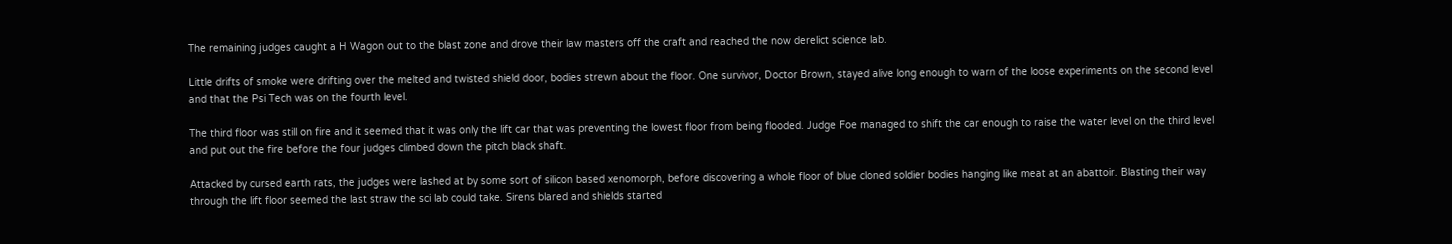The remaining judges caught a H Wagon out to the blast zone and drove their law masters off the craft and reached the now derelict science lab.

Little drifts of smoke were drifting over the melted and twisted shield door, bodies strewn about the floor. One survivor, Doctor Brown, stayed alive long enough to warn of the loose experiments on the second level and that the Psi Tech was on the fourth level.

The third floor was still on fire and it seemed that it was only the lift car that was preventing the lowest floor from being flooded. Judge Foe managed to shift the car enough to raise the water level on the third level and put out the fire before the four judges climbed down the pitch black shaft.

Attacked by cursed earth rats, the judges were lashed at by some sort of silicon based xenomorph, before discovering a whole floor of blue cloned soldier bodies hanging like meat at an abattoir. Blasting their way through the lift floor seemed the last straw the sci lab could take. Sirens blared and shields started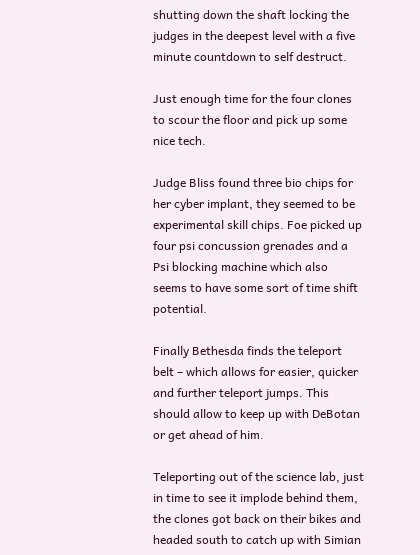shutting down the shaft locking the judges in the deepest level with a five minute countdown to self destruct.

Just enough time for the four clones to scour the floor and pick up some nice tech.

Judge Bliss found three bio chips for her cyber implant, they seemed to be experimental skill chips. Foe picked up four psi concussion grenades and a Psi blocking machine which also seems to have some sort of time shift potential.

Finally Bethesda finds the teleport belt – which allows for easier, quicker and further teleport jumps. This should allow to keep up with DeBotan or get ahead of him.

Teleporting out of the science lab, just in time to see it implode behind them, the clones got back on their bikes and headed south to catch up with Simian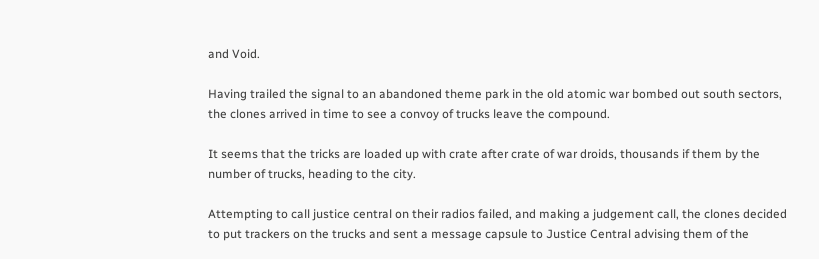and Void.

Having trailed the signal to an abandoned theme park in the old atomic war bombed out south sectors, the clones arrived in time to see a convoy of trucks leave the compound.

It seems that the tricks are loaded up with crate after crate of war droids, thousands if them by the number of trucks, heading to the city.

Attempting to call justice central on their radios failed, and making a judgement call, the clones decided to put trackers on the trucks and sent a message capsule to Justice Central advising them of the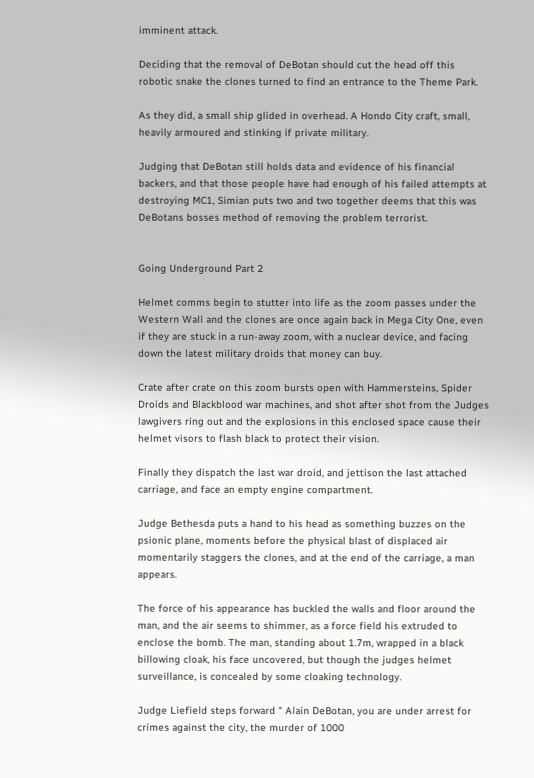imminent attack.

Deciding that the removal of DeBotan should cut the head off this robotic snake the clones turned to find an entrance to the Theme Park.

As they did, a small ship glided in overhead. A Hondo City craft, small, heavily armoured and stinking if private military.

Judging that DeBotan still holds data and evidence of his financial backers, and that those people have had enough of his failed attempts at destroying MC1, Simian puts two and two together deems that this was DeBotans bosses method of removing the problem terrorist.


Going Underground Part 2

Helmet comms begin to stutter into life as the zoom passes under the Western Wall and the clones are once again back in Mega City One, even if they are stuck in a run-away zoom, with a nuclear device, and facing down the latest military droids that money can buy.

Crate after crate on this zoom bursts open with Hammersteins, Spider Droids and Blackblood war machines, and shot after shot from the Judges lawgivers ring out and the explosions in this enclosed space cause their helmet visors to flash black to protect their vision.

Finally they dispatch the last war droid, and jettison the last attached carriage, and face an empty engine compartment.

Judge Bethesda puts a hand to his head as something buzzes on the psionic plane, moments before the physical blast of displaced air momentarily staggers the clones, and at the end of the carriage, a man appears.

The force of his appearance has buckled the walls and floor around the man, and the air seems to shimmer, as a force field his extruded to enclose the bomb. The man, standing about 1.7m, wrapped in a black billowing cloak, his face uncovered, but though the judges helmet surveillance, is concealed by some cloaking technology.

Judge Liefield steps forward " Alain DeBotan, you are under arrest for crimes against the city, the murder of 1000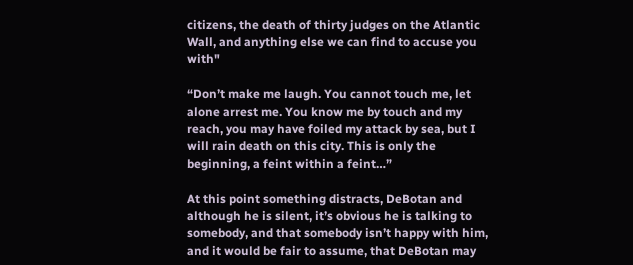citizens, the death of thirty judges on the Atlantic Wall, and anything else we can find to accuse you with"

“Don’t make me laugh. You cannot touch me, let alone arrest me. You know me by touch and my reach, you may have foiled my attack by sea, but I will rain death on this city. This is only the beginning, a feint within a feint…”

At this point something distracts, DeBotan and although he is silent, it’s obvious he is talking to somebody, and that somebody isn’t happy with him, and it would be fair to assume, that DeBotan may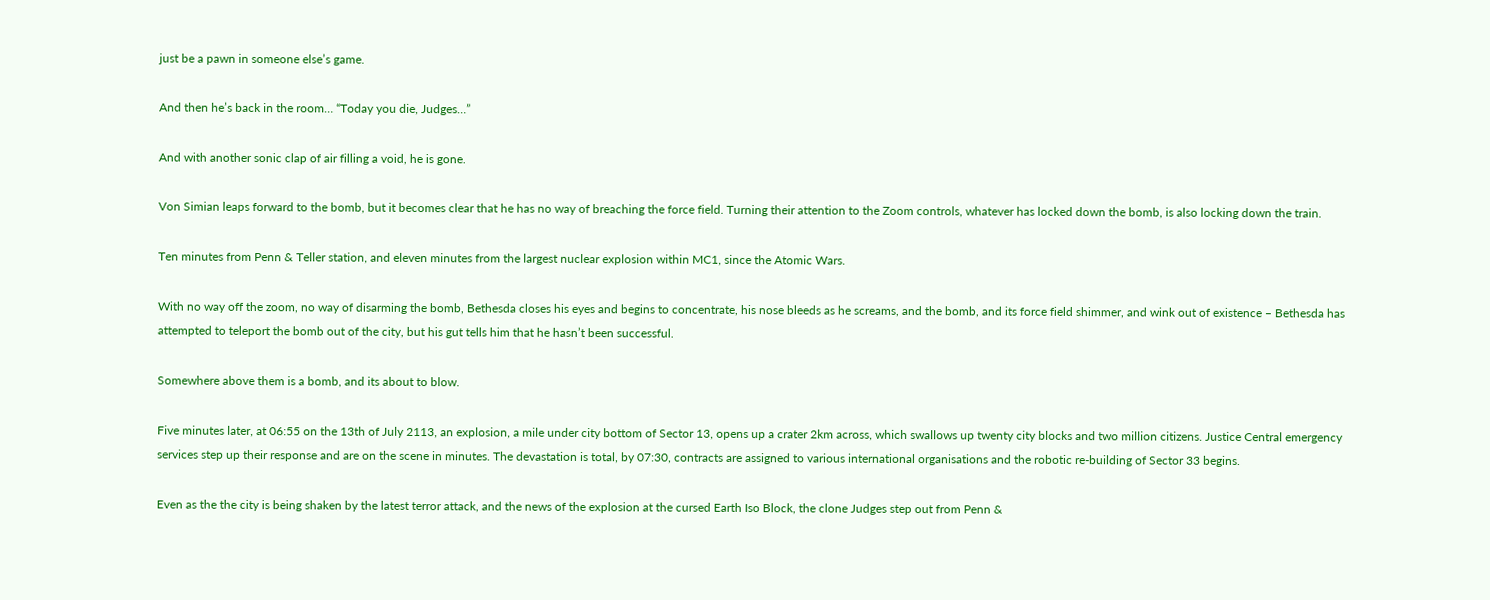just be a pawn in someone else’s game.

And then he’s back in the room… “Today you die, Judges…”

And with another sonic clap of air filling a void, he is gone.

Von Simian leaps forward to the bomb, but it becomes clear that he has no way of breaching the force field. Turning their attention to the Zoom controls, whatever has locked down the bomb, is also locking down the train.

Ten minutes from Penn & Teller station, and eleven minutes from the largest nuclear explosion within MC1, since the Atomic Wars.

With no way off the zoom, no way of disarming the bomb, Bethesda closes his eyes and begins to concentrate, his nose bleeds as he screams, and the bomb, and its force field shimmer, and wink out of existence – Bethesda has attempted to teleport the bomb out of the city, but his gut tells him that he hasn’t been successful.

Somewhere above them is a bomb, and its about to blow.

Five minutes later, at 06:55 on the 13th of July 2113, an explosion, a mile under city bottom of Sector 13, opens up a crater 2km across, which swallows up twenty city blocks and two million citizens. Justice Central emergency services step up their response and are on the scene in minutes. The devastation is total, by 07:30, contracts are assigned to various international organisations and the robotic re-building of Sector 33 begins.

Even as the the city is being shaken by the latest terror attack, and the news of the explosion at the cursed Earth Iso Block, the clone Judges step out from Penn &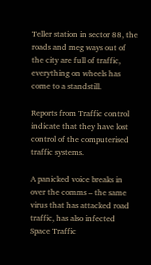Teller station in sector 88, the roads and meg ways out of the city are full of traffic, everything on wheels has come to a standstill.

Reports from Traffic control indicate that they have lost control of the computerised traffic systems.

A panicked voice breaks in over the comms – the same virus that has attacked road traffic, has also infected Space Traffic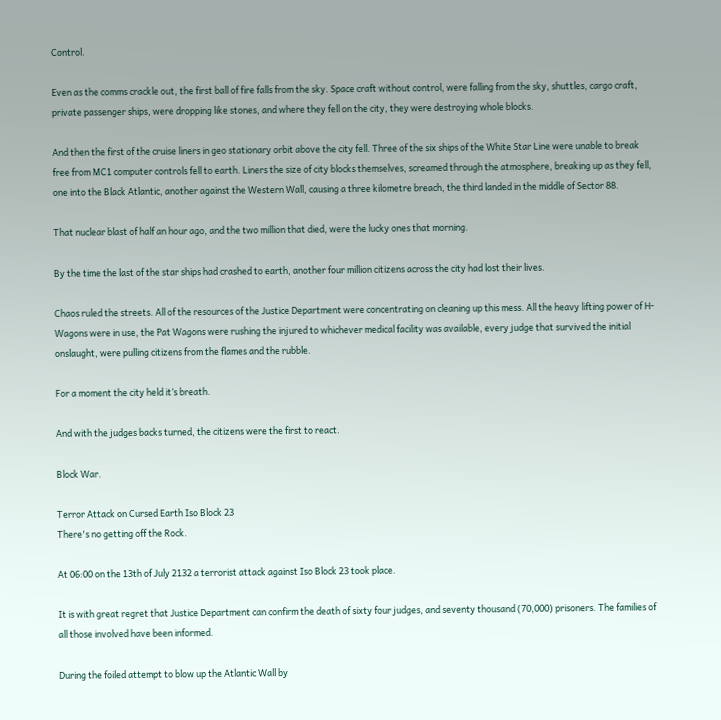Control.

Even as the comms crackle out, the first ball of fire falls from the sky. Space craft without control, were falling from the sky, shuttles, cargo craft, private passenger ships, were dropping like stones, and where they fell on the city, they were destroying whole blocks.

And then the first of the cruise liners in geo stationary orbit above the city fell. Three of the six ships of the White Star Line were unable to break free from MC1 computer controls fell to earth. Liners the size of city blocks themselves, screamed through the atmosphere, breaking up as they fell, one into the Black Atlantic, another against the Western Wall, causing a three kilometre breach, the third landed in the middle of Sector 88.

That nuclear blast of half an hour ago, and the two million that died, were the lucky ones that morning.

By the time the last of the star ships had crashed to earth, another four million citizens across the city had lost their lives.

Chaos ruled the streets. All of the resources of the Justice Department were concentrating on cleaning up this mess. All the heavy lifting power of H-Wagons were in use, the Pat Wagons were rushing the injured to whichever medical facility was available, every judge that survived the initial onslaught, were pulling citizens from the flames and the rubble.

For a moment the city held it’s breath.

And with the judges backs turned, the citizens were the first to react.

Block War.

Terror Attack on Cursed Earth Iso Block 23
There's no getting off the Rock.

At 06:00 on the 13th of July 2132 a terrorist attack against Iso Block 23 took place.

It is with great regret that Justice Department can confirm the death of sixty four judges, and seventy thousand (70,000) prisoners. The families of all those involved have been informed.

During the foiled attempt to blow up the Atlantic Wall by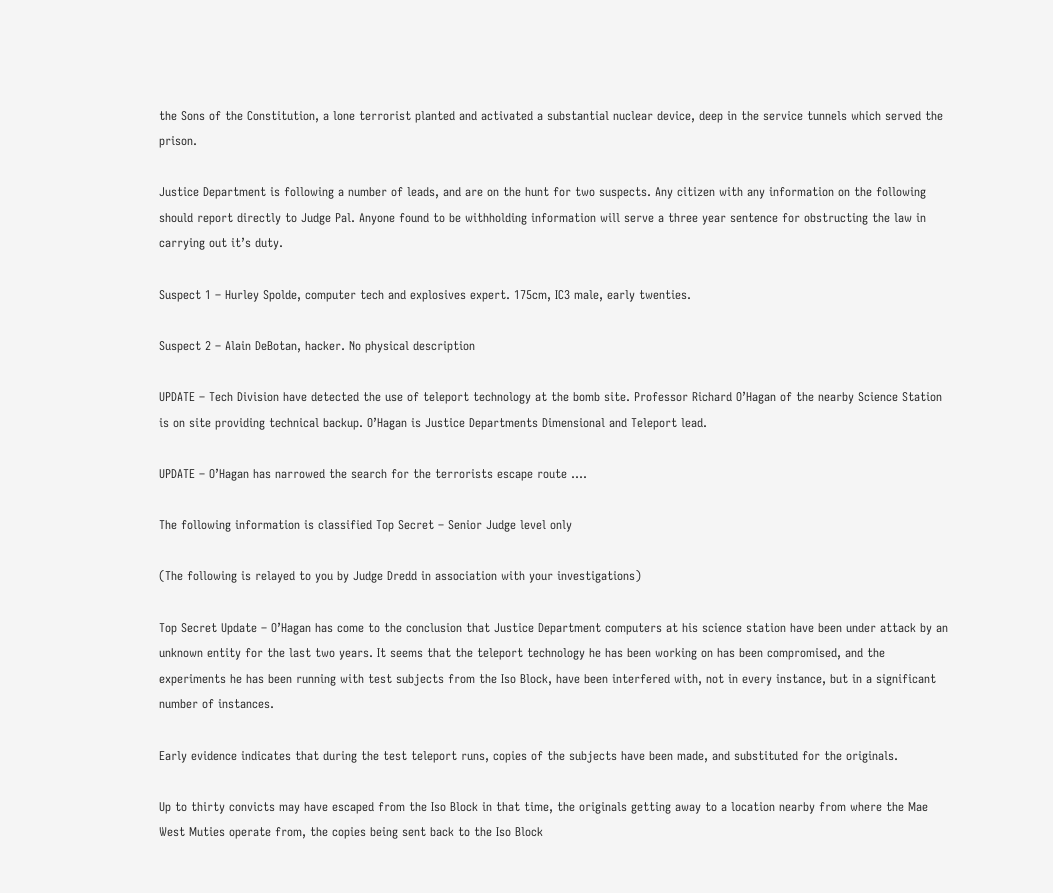the Sons of the Constitution, a lone terrorist planted and activated a substantial nuclear device, deep in the service tunnels which served the prison.

Justice Department is following a number of leads, and are on the hunt for two suspects. Any citizen with any information on the following should report directly to Judge Pal. Anyone found to be withholding information will serve a three year sentence for obstructing the law in carrying out it’s duty.

Suspect 1 – Hurley Spolde, computer tech and explosives expert. 175cm, IC3 male, early twenties.

Suspect 2 – Alain DeBotan, hacker. No physical description

UPDATE – Tech Division have detected the use of teleport technology at the bomb site. Professor Richard O’Hagan of the nearby Science Station is on site providing technical backup. O’Hagan is Justice Departments Dimensional and Teleport lead.

UPDATE – O’Hagan has narrowed the search for the terrorists escape route ….

The following information is classified Top Secret – Senior Judge level only

(The following is relayed to you by Judge Dredd in association with your investigations)

Top Secret Update – O’Hagan has come to the conclusion that Justice Department computers at his science station have been under attack by an unknown entity for the last two years. It seems that the teleport technology he has been working on has been compromised, and the experiments he has been running with test subjects from the Iso Block, have been interfered with, not in every instance, but in a significant number of instances.

Early evidence indicates that during the test teleport runs, copies of the subjects have been made, and substituted for the originals.

Up to thirty convicts may have escaped from the Iso Block in that time, the originals getting away to a location nearby from where the Mae West Muties operate from, the copies being sent back to the Iso Block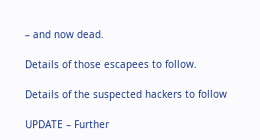– and now dead.

Details of those escapees to follow.

Details of the suspected hackers to follow

UPDATE – Further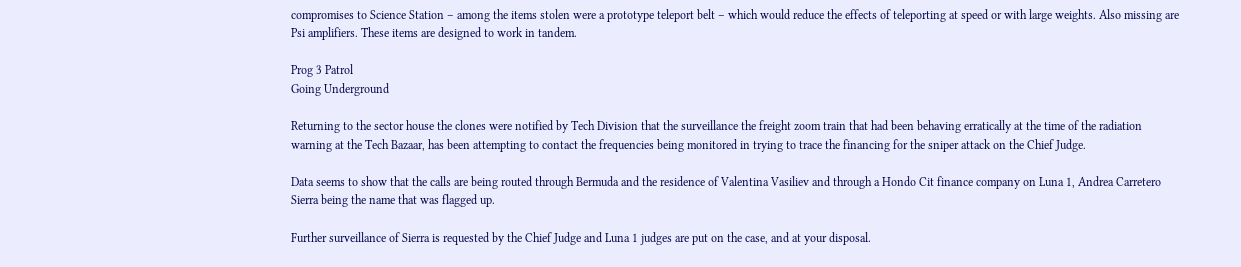compromises to Science Station – among the items stolen were a prototype teleport belt – which would reduce the effects of teleporting at speed or with large weights. Also missing are Psi amplifiers. These items are designed to work in tandem.

Prog 3 Patrol
Going Underground

Returning to the sector house the clones were notified by Tech Division that the surveillance the freight zoom train that had been behaving erratically at the time of the radiation warning at the Tech Bazaar, has been attempting to contact the frequencies being monitored in trying to trace the financing for the sniper attack on the Chief Judge.

Data seems to show that the calls are being routed through Bermuda and the residence of Valentina Vasiliev and through a Hondo Cit finance company on Luna 1, Andrea Carretero Sierra being the name that was flagged up.

Further surveillance of Sierra is requested by the Chief Judge and Luna 1 judges are put on the case, and at your disposal.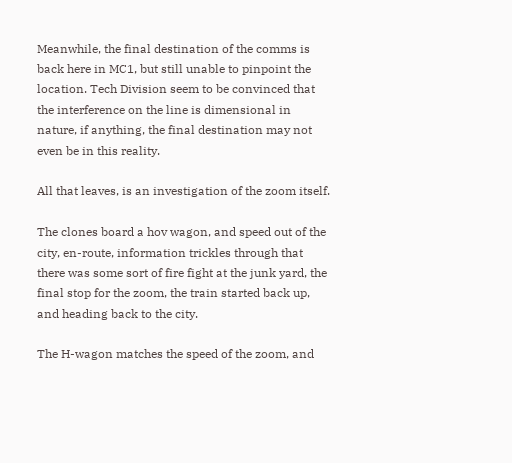Meanwhile, the final destination of the comms is back here in MC1, but still unable to pinpoint the location. Tech Division seem to be convinced that the interference on the line is dimensional in nature, if anything, the final destination may not even be in this reality.

All that leaves, is an investigation of the zoom itself.

The clones board a hov wagon, and speed out of the city, en-route, information trickles through that there was some sort of fire fight at the junk yard, the final stop for the zoom, the train started back up, and heading back to the city.

The H-wagon matches the speed of the zoom, and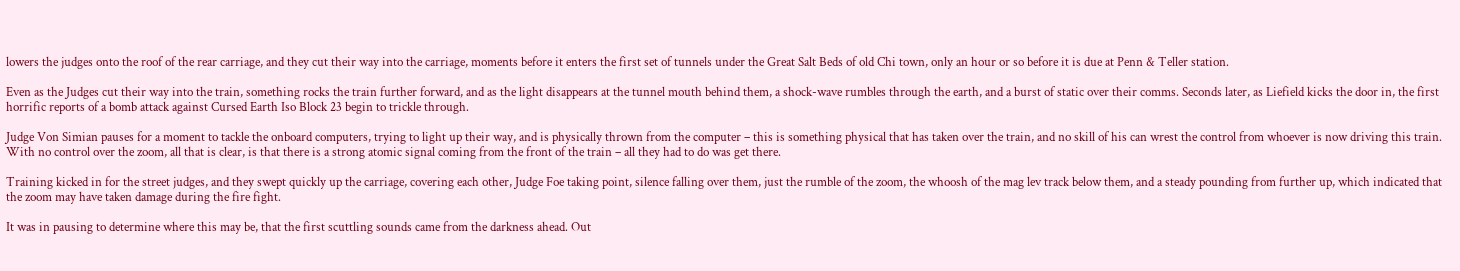lowers the judges onto the roof of the rear carriage, and they cut their way into the carriage, moments before it enters the first set of tunnels under the Great Salt Beds of old Chi town, only an hour or so before it is due at Penn & Teller station.

Even as the Judges cut their way into the train, something rocks the train further forward, and as the light disappears at the tunnel mouth behind them, a shock-wave rumbles through the earth, and a burst of static over their comms. Seconds later, as Liefield kicks the door in, the first horrific reports of a bomb attack against Cursed Earth Iso Block 23 begin to trickle through.

Judge Von Simian pauses for a moment to tackle the onboard computers, trying to light up their way, and is physically thrown from the computer – this is something physical that has taken over the train, and no skill of his can wrest the control from whoever is now driving this train. With no control over the zoom, all that is clear, is that there is a strong atomic signal coming from the front of the train – all they had to do was get there.

Training kicked in for the street judges, and they swept quickly up the carriage, covering each other, Judge Foe taking point, silence falling over them, just the rumble of the zoom, the whoosh of the mag lev track below them, and a steady pounding from further up, which indicated that the zoom may have taken damage during the fire fight.

It was in pausing to determine where this may be, that the first scuttling sounds came from the darkness ahead. Out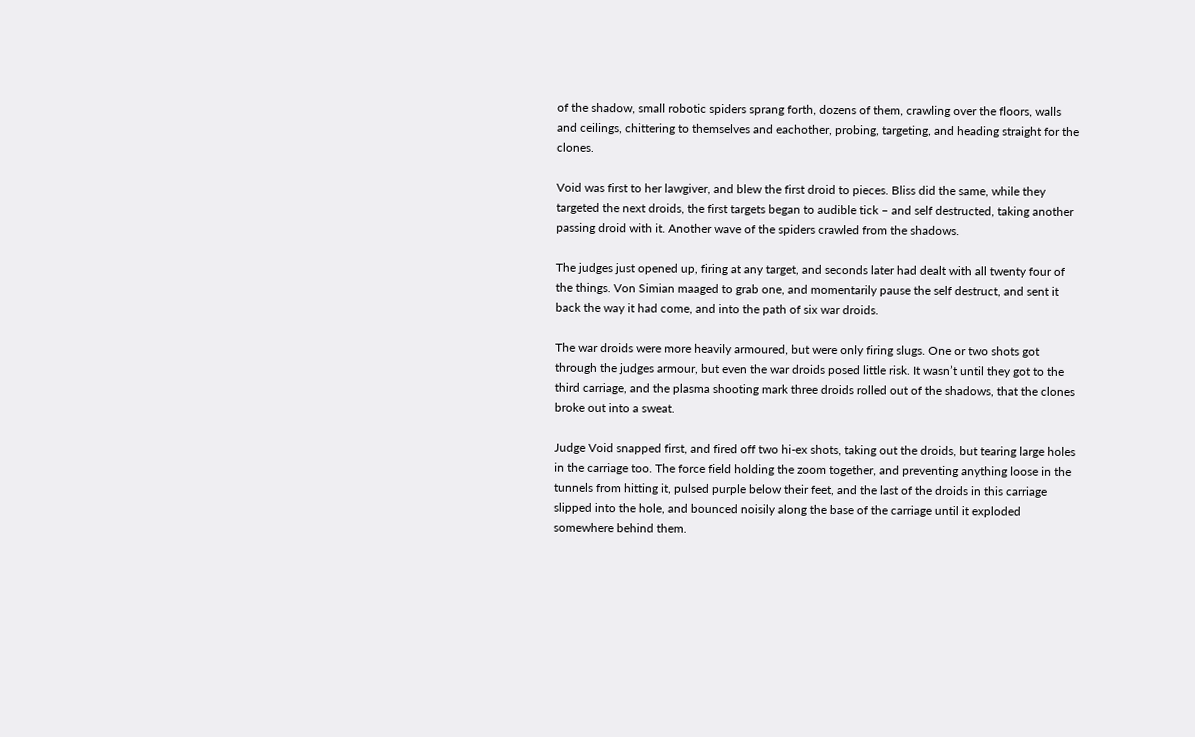of the shadow, small robotic spiders sprang forth, dozens of them, crawling over the floors, walls and ceilings, chittering to themselves and eachother, probing, targeting, and heading straight for the clones.

Void was first to her lawgiver, and blew the first droid to pieces. Bliss did the same, while they targeted the next droids, the first targets began to audible tick – and self destructed, taking another passing droid with it. Another wave of the spiders crawled from the shadows.

The judges just opened up, firing at any target, and seconds later had dealt with all twenty four of the things. Von Simian maaged to grab one, and momentarily pause the self destruct, and sent it back the way it had come, and into the path of six war droids.

The war droids were more heavily armoured, but were only firing slugs. One or two shots got through the judges armour, but even the war droids posed little risk. It wasn’t until they got to the third carriage, and the plasma shooting mark three droids rolled out of the shadows, that the clones broke out into a sweat.

Judge Void snapped first, and fired off two hi-ex shots, taking out the droids, but tearing large holes in the carriage too. The force field holding the zoom together, and preventing anything loose in the tunnels from hitting it, pulsed purple below their feet, and the last of the droids in this carriage slipped into the hole, and bounced noisily along the base of the carriage until it exploded somewhere behind them.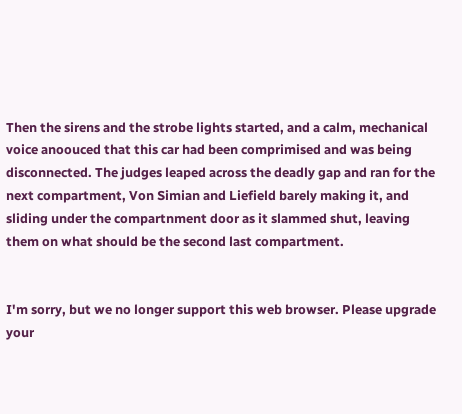Then the sirens and the strobe lights started, and a calm, mechanical voice anoouced that this car had been comprimised and was being disconnected. The judges leaped across the deadly gap and ran for the next compartment, Von Simian and Liefield barely making it, and sliding under the compartnment door as it slammed shut, leaving them on what should be the second last compartment.


I'm sorry, but we no longer support this web browser. Please upgrade your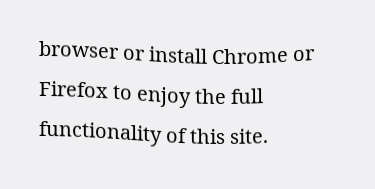browser or install Chrome or Firefox to enjoy the full functionality of this site.